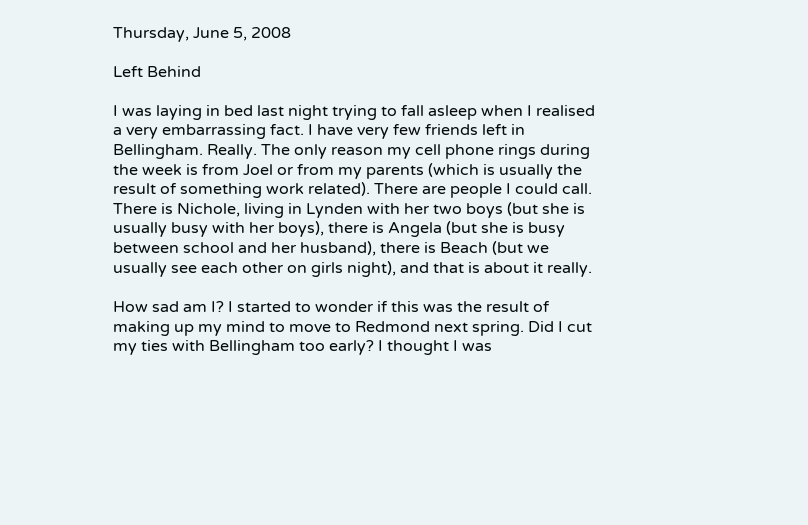Thursday, June 5, 2008

Left Behind

I was laying in bed last night trying to fall asleep when I realised a very embarrassing fact. I have very few friends left in Bellingham. Really. The only reason my cell phone rings during the week is from Joel or from my parents (which is usually the result of something work related). There are people I could call. There is Nichole, living in Lynden with her two boys (but she is usually busy with her boys), there is Angela (but she is busy between school and her husband), there is Beach (but we usually see each other on girls night), and that is about it really.

How sad am I? I started to wonder if this was the result of making up my mind to move to Redmond next spring. Did I cut my ties with Bellingham too early? I thought I was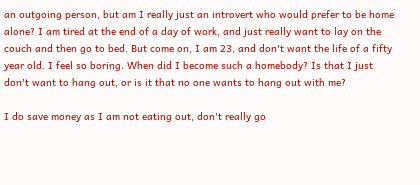an outgoing person, but am I really just an introvert who would prefer to be home alone? I am tired at the end of a day of work, and just really want to lay on the couch and then go to bed. But come on, I am 23, and don't want the life of a fifty year old. I feel so boring. When did I become such a homebody? Is that I just don't want to hang out, or is it that no one wants to hang out with me?

I do save money as I am not eating out, don't really go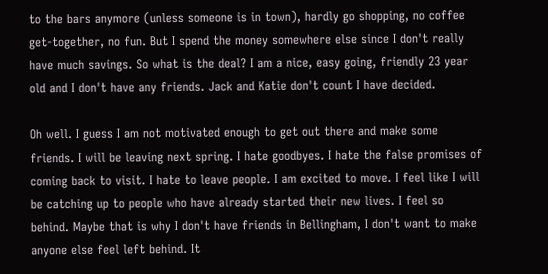to the bars anymore (unless someone is in town), hardly go shopping, no coffee get-together, no fun. But I spend the money somewhere else since I don't really have much savings. So what is the deal? I am a nice, easy going, friendly 23 year old and I don't have any friends. Jack and Katie don't count I have decided.

Oh well. I guess I am not motivated enough to get out there and make some friends. I will be leaving next spring. I hate goodbyes. I hate the false promises of coming back to visit. I hate to leave people. I am excited to move. I feel like I will be catching up to people who have already started their new lives. I feel so behind. Maybe that is why I don't have friends in Bellingham, I don't want to make anyone else feel left behind. It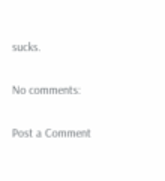sucks.

No comments:

Post a Comment